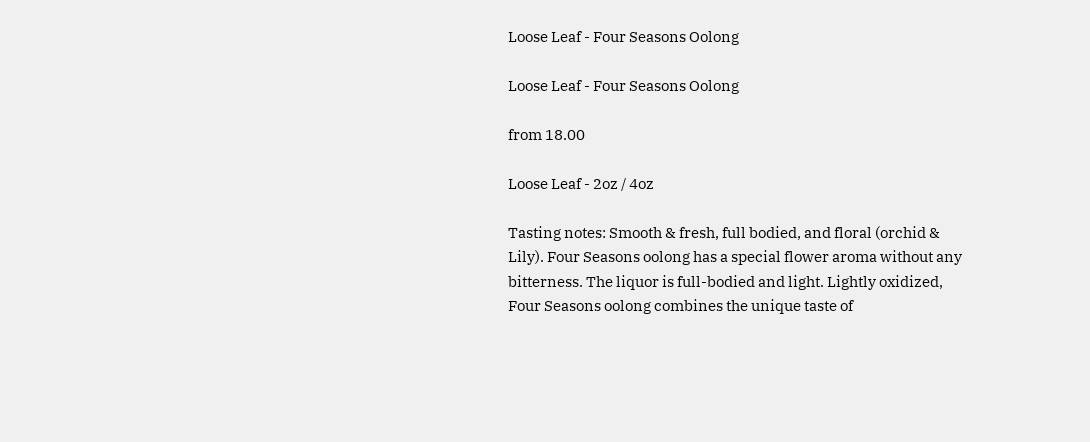Loose Leaf - Four Seasons Oolong

Loose Leaf - Four Seasons Oolong

from 18.00

Loose Leaf - 2oz / 4oz

Tasting notes: Smooth & fresh, full bodied, and floral (orchid & Lily). Four Seasons oolong has a special flower aroma without any bitterness. The liquor is full-bodied and light. Lightly oxidized, Four Seasons oolong combines the unique taste of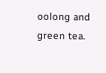oolong and green tea.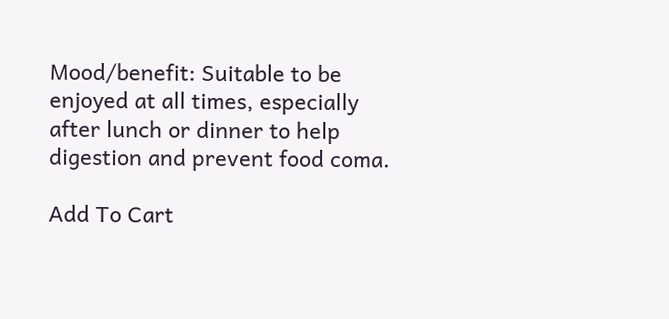Mood/benefit: Suitable to be enjoyed at all times, especially after lunch or dinner to help digestion and prevent food coma.

Add To Cart